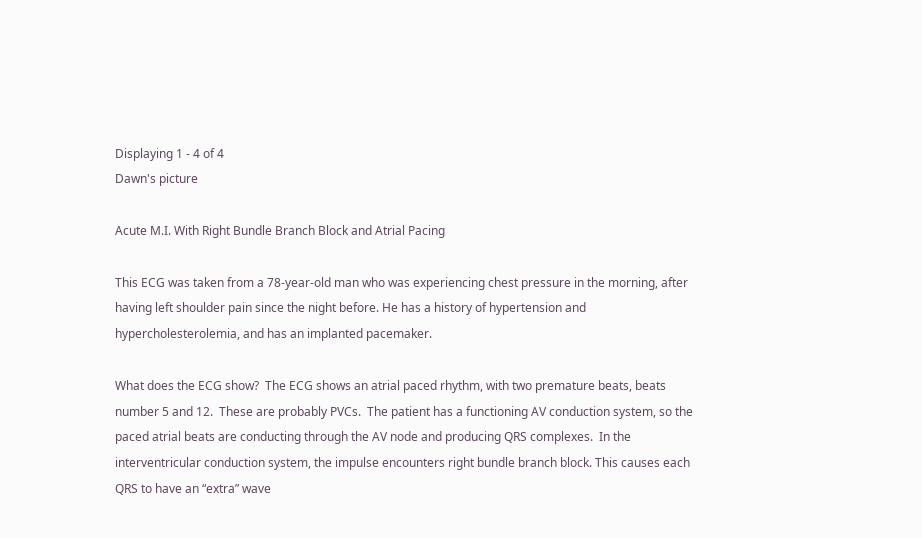Displaying 1 - 4 of 4
Dawn's picture

Acute M.I. With Right Bundle Branch Block and Atrial Pacing

This ECG was taken from a 78-year-old man who was experiencing chest pressure in the morning, after having left shoulder pain since the night before. He has a history of hypertension and hypercholesterolemia, and has an implanted pacemaker.

What does the ECG show?  The ECG shows an atrial paced rhythm, with two premature beats, beats number 5 and 12.  These are probably PVCs.  The patient has a functioning AV conduction system, so the paced atrial beats are conducting through the AV node and producing QRS complexes.  In the interventricular conduction system, the impulse encounters right bundle branch block. This causes each QRS to have an “extra” wave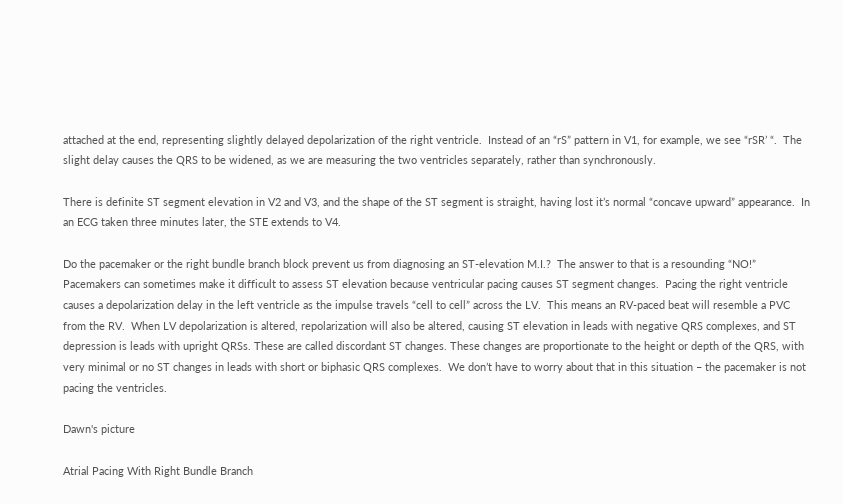attached at the end, representing slightly delayed depolarization of the right ventricle.  Instead of an “rS” pattern in V1, for example, we see “rSR’ “.  The slight delay causes the QRS to be widened, as we are measuring the two ventricles separately, rather than synchronously.

There is definite ST segment elevation in V2 and V3, and the shape of the ST segment is straight, having lost it’s normal “concave upward” appearance.  In an ECG taken three minutes later, the STE extends to V4.

Do the pacemaker or the right bundle branch block prevent us from diagnosing an ST-elevation M.I.?  The answer to that is a resounding “NO!” Pacemakers can sometimes make it difficult to assess ST elevation because ventricular pacing causes ST segment changes.  Pacing the right ventricle causes a depolarization delay in the left ventricle as the impulse travels “cell to cell” across the LV.  This means an RV-paced beat will resemble a PVC from the RV.  When LV depolarization is altered, repolarization will also be altered, causing ST elevation in leads with negative QRS complexes, and ST depression is leads with upright QRSs. These are called discordant ST changes. These changes are proportionate to the height or depth of the QRS, with very minimal or no ST changes in leads with short or biphasic QRS complexes.  We don’t have to worry about that in this situation – the pacemaker is not pacing the ventricles.

Dawn's picture

Atrial Pacing With Right Bundle Branch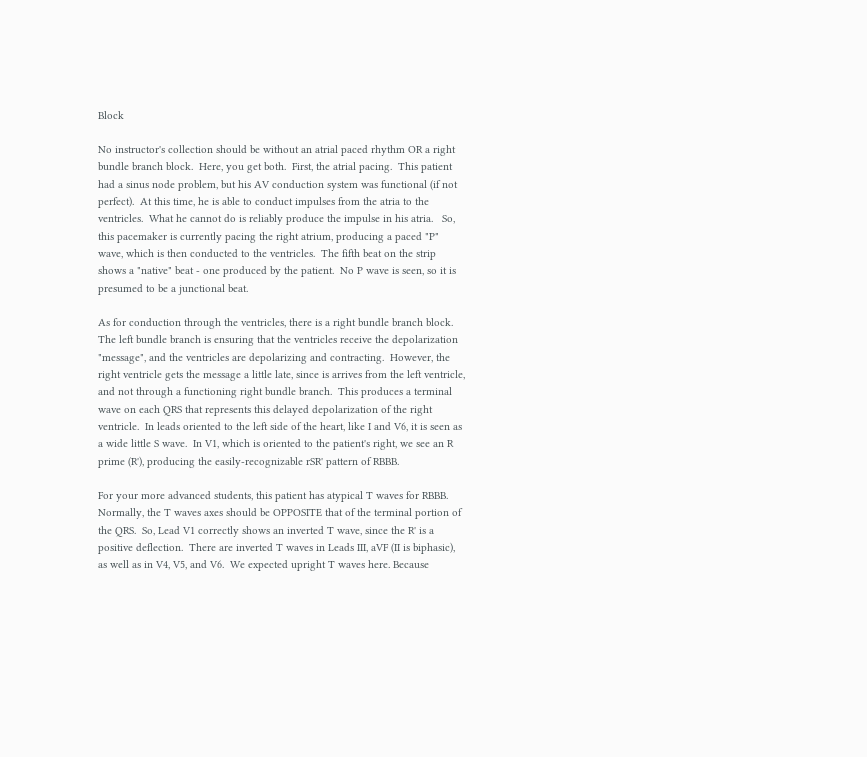Block

No instructor's collection should be without an atrial paced rhythm OR a right bundle branch block.  Here, you get both.  First, the atrial pacing.  This patient had a sinus node problem, but his AV conduction system was functional (if not perfect).  At this time, he is able to conduct impulses from the atria to the ventricles.  What he cannot do is reliably produce the impulse in his atria.   So, this pacemaker is currently pacing the right atrium, producing a paced "P" wave, which is then conducted to the ventricles.  The fifth beat on the strip shows a "native" beat - one produced by the patient.  No P wave is seen, so it is presumed to be a junctional beat.

As for conduction through the ventricles, there is a right bundle branch block.  The left bundle branch is ensuring that the ventricles receive the depolarization "message", and the ventricles are depolarizing and contracting.  However, the right ventricle gets the message a little late, since is arrives from the left ventricle, and not through a functioning right bundle branch.  This produces a terminal wave on each QRS that represents this delayed depolarization of the right ventricle.  In leads oriented to the left side of the heart, like I and V6, it is seen as a wide little S wave.  In V1, which is oriented to the patient's right, we see an R prime (R'), producing the easily-recognizable rSR' pattern of RBBB.

For your more advanced students, this patient has atypical T waves for RBBB.  Normally, the T waves axes should be OPPOSITE that of the terminal portion of the QRS.  So, Lead V1 correctly shows an inverted T wave, since the R' is a positive deflection.  There are inverted T waves in Leads III, aVF (II is biphasic), as well as in V4, V5, and V6.  We expected upright T waves here. Because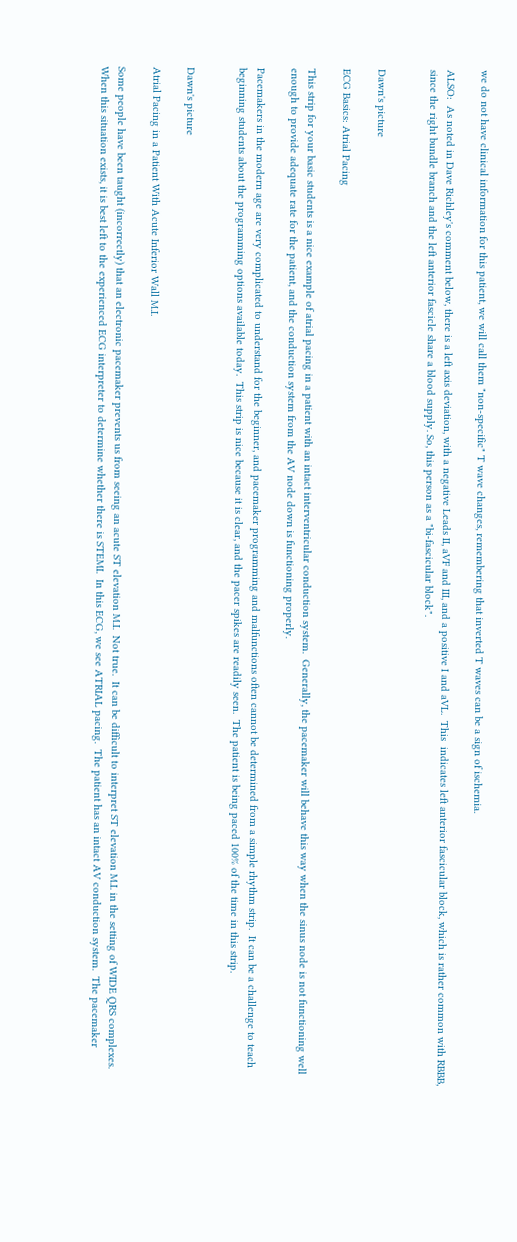we do not have clinical information for this patient, we will call them "non-specific" T wave changes, remembering that inverted T waves can be a sign of ischemia.

ALSO:  As noted in Dave Richley's comment below, there is a left axis deviation, with a negative Leads II, aVF and III, and a positive I and aVL.  This  indicates left anterior fascicular block, which is rather common with RBBB, since the right bundle branch and the left anterior fascicle share a blood supply. So, this person as a "bi-fascicular block".


Dawn's picture

ECG Basics: Atrial Pacing

This strip for your basic students is a nice example of atrial pacing in a patient with an intact interventricular conduction system.  Generally, the pacemaker will behave this way when the sinus node is not functioning well enough to provide adequate rate for the patient, and the conduction system from the AV node down is functioning properly.

Pacemakers in the modern age are very complicated to understand for the beginner, and pacemaker programming and malfunctions often cannot be determined from a simple rhythm strip.  It can be a challenge to teach beginning students about the programming options available today.  This strip is nice because it is clear, and the pacer spikes are readily seen.  The patient is being paced 100% of the time in this strip.


Dawn's picture

Atrial Pacing in a Patient With Acute Inferior Wall M.I.

Some people have been taught (incorrectly) that an electronic pacemaker prevents us from seeing an acute ST elevation M.I.  Not true.  It can be difficult to interpret ST elevation M.I. in the setting of WIDE QRS complexes.  When this situation exists, it is best left to the experienced ECG interpreter to determine whether there is STEMI.  In this ECG, we see ATRIAL pacing.  The patient has an intact AV conduction system.  The pacemaker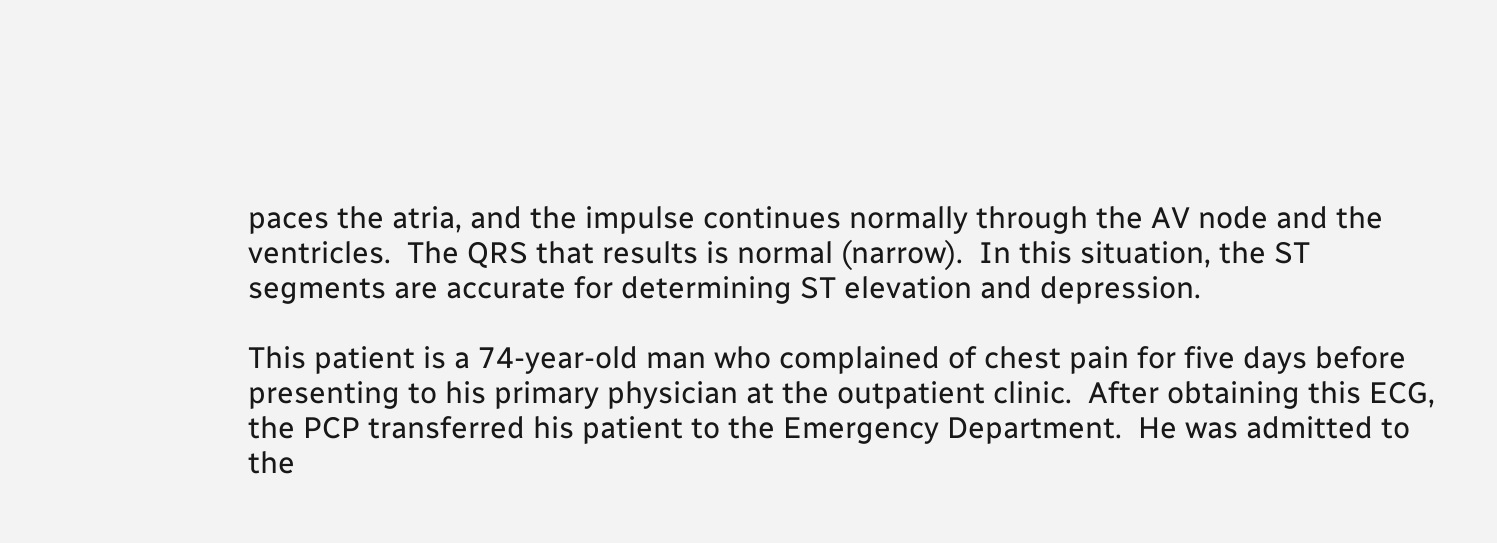paces the atria, and the impulse continues normally through the AV node and the ventricles.  The QRS that results is normal (narrow).  In this situation, the ST segments are accurate for determining ST elevation and depression.

This patient is a 74-year-old man who complained of chest pain for five days before presenting to his primary physician at the outpatient clinic.  After obtaining this ECG, the PCP transferred his patient to the Emergency Department.  He was admitted to the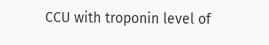CCU with troponin level of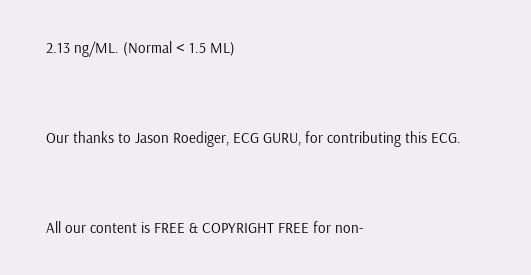2.13 ng/ML. (Normal < 1.5 ML)


Our thanks to Jason Roediger, ECG GURU, for contributing this ECG.


All our content is FREE & COPYRIGHT FREE for non-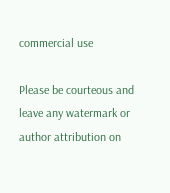commercial use

Please be courteous and leave any watermark or author attribution on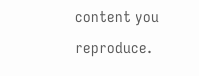content you reproduce.